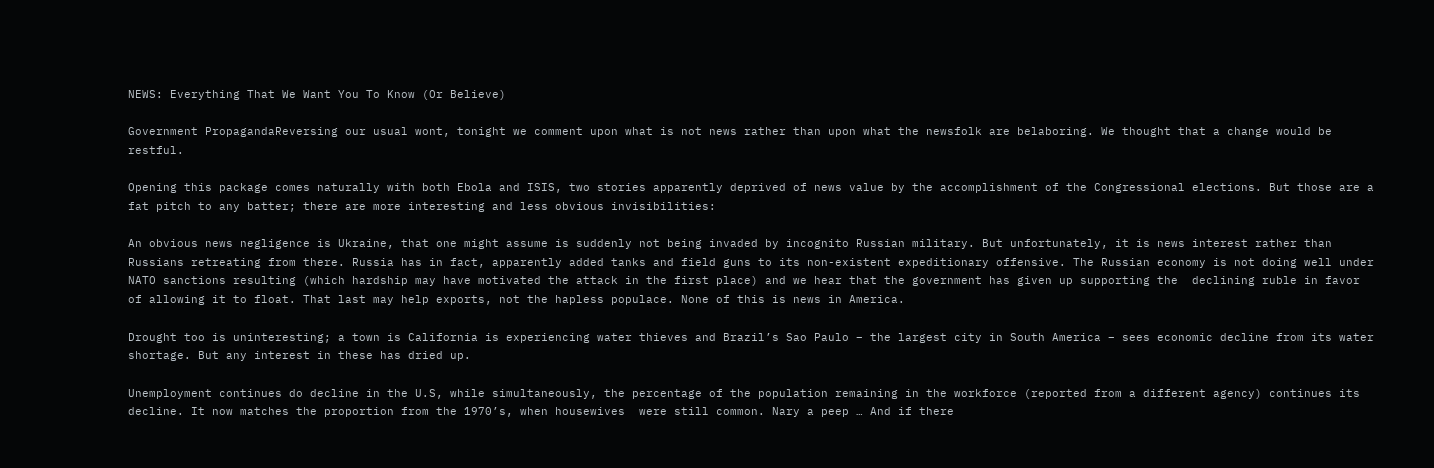NEWS: Everything That We Want You To Know (Or Believe)

Government PropagandaReversing our usual wont, tonight we comment upon what is not news rather than upon what the newsfolk are belaboring. We thought that a change would be restful.

Opening this package comes naturally with both Ebola and ISIS, two stories apparently deprived of news value by the accomplishment of the Congressional elections. But those are a fat pitch to any batter; there are more interesting and less obvious invisibilities:

An obvious news negligence is Ukraine, that one might assume is suddenly not being invaded by incognito Russian military. But unfortunately, it is news interest rather than Russians retreating from there. Russia has in fact, apparently added tanks and field guns to its non-existent expeditionary offensive. The Russian economy is not doing well under NATO sanctions resulting (which hardship may have motivated the attack in the first place) and we hear that the government has given up supporting the  declining ruble in favor of allowing it to float. That last may help exports, not the hapless populace. None of this is news in America.

Drought too is uninteresting; a town is California is experiencing water thieves and Brazil’s Sao Paulo – the largest city in South America – sees economic decline from its water shortage. But any interest in these has dried up.

Unemployment continues do decline in the U.S, while simultaneously, the percentage of the population remaining in the workforce (reported from a different agency) continues its decline. It now matches the proportion from the 1970’s, when housewives  were still common. Nary a peep … And if there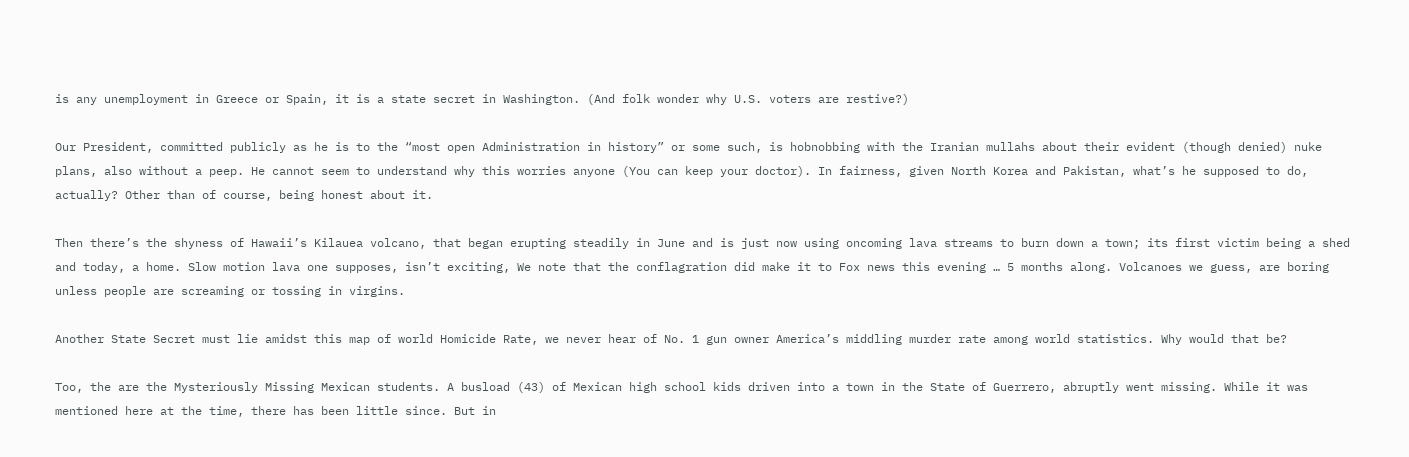is any unemployment in Greece or Spain, it is a state secret in Washington. (And folk wonder why U.S. voters are restive?)

Our President, committed publicly as he is to the “most open Administration in history” or some such, is hobnobbing with the Iranian mullahs about their evident (though denied) nuke plans, also without a peep. He cannot seem to understand why this worries anyone (You can keep your doctor). In fairness, given North Korea and Pakistan, what’s he supposed to do, actually? Other than of course, being honest about it.

Then there’s the shyness of Hawaii’s Kilauea volcano, that began erupting steadily in June and is just now using oncoming lava streams to burn down a town; its first victim being a shed and today, a home. Slow motion lava one supposes, isn’t exciting, We note that the conflagration did make it to Fox news this evening … 5 months along. Volcanoes we guess, are boring unless people are screaming or tossing in virgins.

Another State Secret must lie amidst this map of world Homicide Rate, we never hear of No. 1 gun owner America’s middling murder rate among world statistics. Why would that be?

Too, the are the Mysteriously Missing Mexican students. A busload (43) of Mexican high school kids driven into a town in the State of Guerrero, abruptly went missing. While it was mentioned here at the time, there has been little since. But in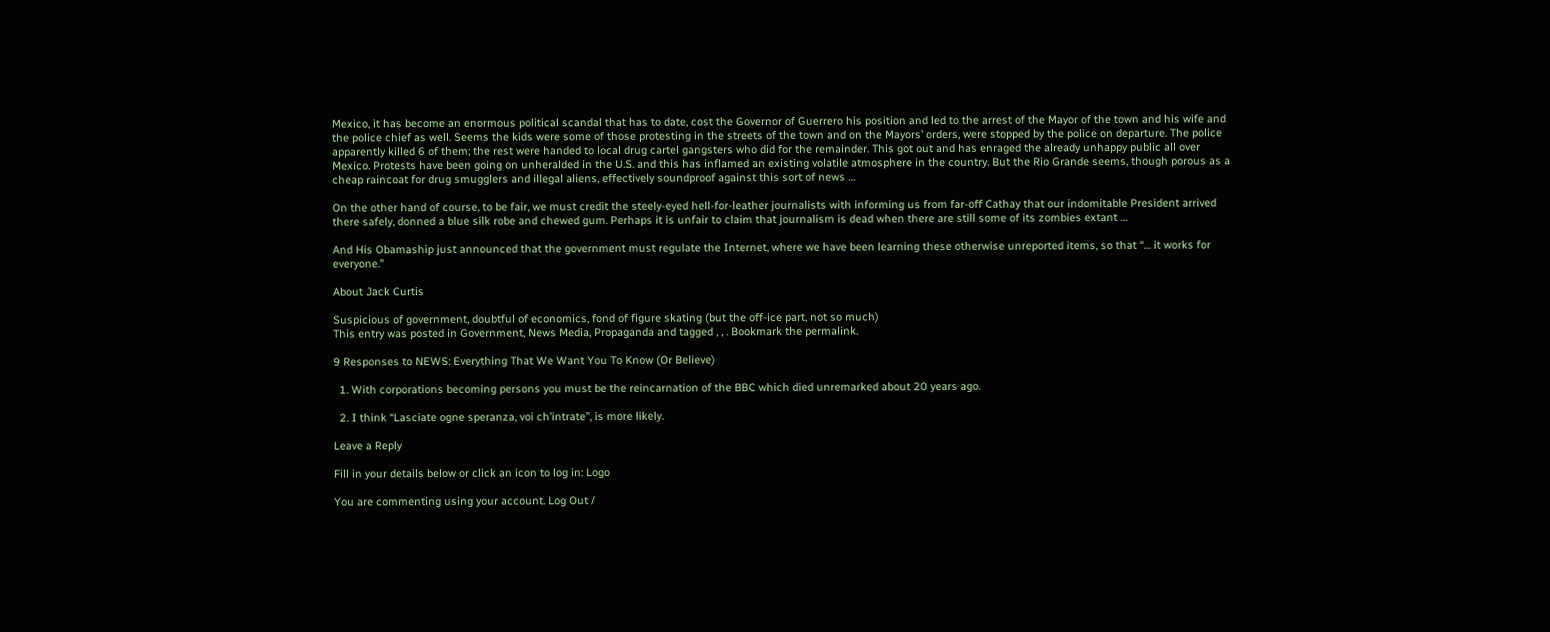Mexico, it has become an enormous political scandal that has to date, cost the Governor of Guerrero his position and led to the arrest of the Mayor of the town and his wife and the police chief as well. Seems the kids were some of those protesting in the streets of the town and on the Mayors’ orders, were stopped by the police on departure. The police apparently killed 6 of them; the rest were handed to local drug cartel gangsters who did for the remainder. This got out and has enraged the already unhappy public all over Mexico. Protests have been going on unheralded in the U.S. and this has inflamed an existing volatile atmosphere in the country. But the Rio Grande seems, though porous as a cheap raincoat for drug smugglers and illegal aliens, effectively soundproof against this sort of news …

On the other hand of course, to be fair, we must credit the steely-eyed hell-for-leather journalists with informing us from far-off Cathay that our indomitable President arrived there safely, donned a blue silk robe and chewed gum. Perhaps it is unfair to claim that journalism is dead when there are still some of its zombies extant …

And His Obamaship just announced that the government must regulate the Internet, where we have been learning these otherwise unreported items, so that “… it works for everyone.”

About Jack Curtis

Suspicious of government, doubtful of economics, fond of figure skating (but the off-ice part, not so much)
This entry was posted in Government, News Media, Propaganda and tagged , , . Bookmark the permalink.

9 Responses to NEWS: Everything That We Want You To Know (Or Believe)

  1. With corporations becoming persons you must be the reincarnation of the BBC which died unremarked about 20 years ago.

  2. I think “Lasciate ogne speranza, voi ch’intrate”, is more likely.

Leave a Reply

Fill in your details below or click an icon to log in: Logo

You are commenting using your account. Log Out /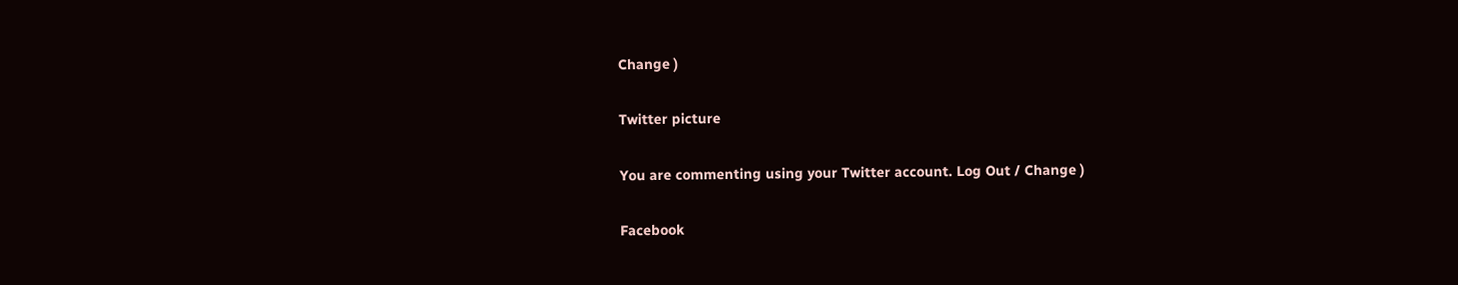Change )

Twitter picture

You are commenting using your Twitter account. Log Out / Change )

Facebook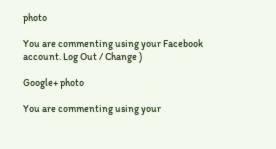photo

You are commenting using your Facebook account. Log Out / Change )

Google+ photo

You are commenting using your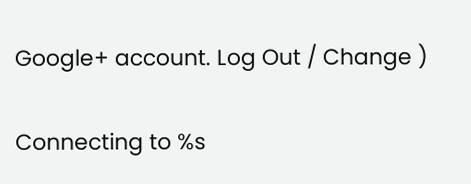Google+ account. Log Out / Change )

Connecting to %s